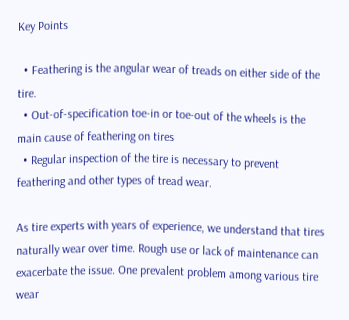Key Points

  • Feathering is the angular wear of treads on either side of the tire.
  • Out-of-specification toe-in or toe-out of the wheels is the main cause of feathering on tires
  • Regular inspection of the tire is necessary to prevent feathering and other types of tread wear.

As tire experts with years of experience, we understand that tires naturally wear over time. Rough use or lack of maintenance can exacerbate the issue. One prevalent problem among various tire wear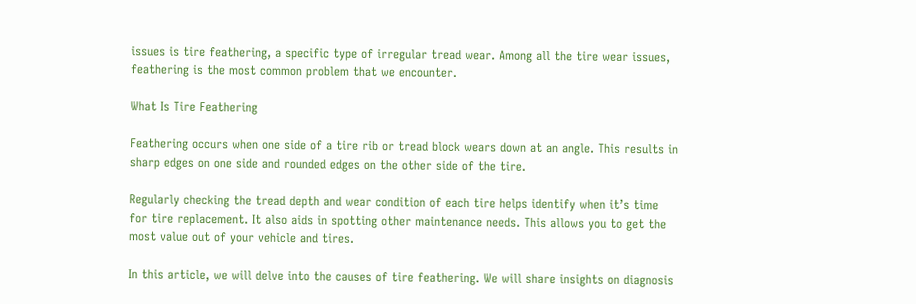issues is tire feathering, a specific type of irregular tread wear. Among all the tire wear issues, feathering is the most common problem that we encounter.

What Is Tire Feathering

Feathering occurs when one side of a tire rib or tread block wears down at an angle. This results in sharp edges on one side and rounded edges on the other side of the tire.

Regularly checking the tread depth and wear condition of each tire helps identify when it’s time for tire replacement. It also aids in spotting other maintenance needs. This allows you to get the most value out of your vehicle and tires.

In this article, we will delve into the causes of tire feathering. We will share insights on diagnosis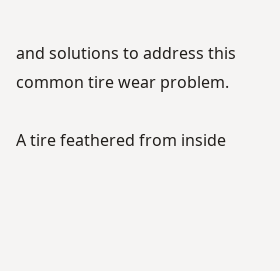and solutions to address this common tire wear problem.

A tire feathered from inside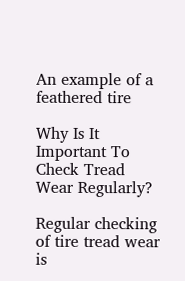An example of a feathered tire

Why Is It Important To Check Tread Wear Regularly?

Regular checking of tire tread wear is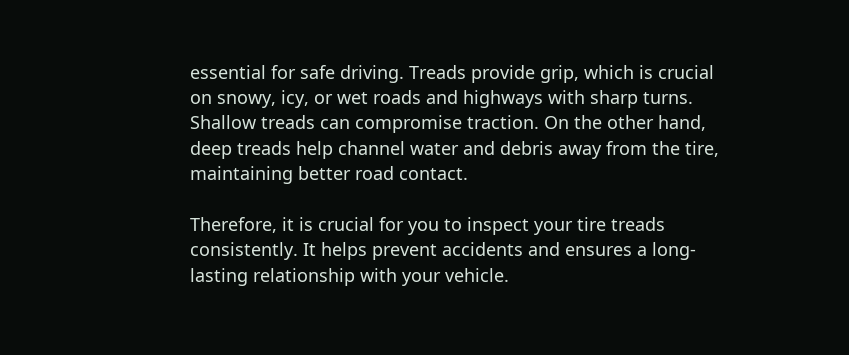essential for safe driving. Treads provide grip, which is crucial on snowy, icy, or wet roads and highways with sharp turns. Shallow treads can compromise traction. On the other hand, deep treads help channel water and debris away from the tire, maintaining better road contact.

Therefore, it is crucial for you to inspect your tire treads consistently. It helps prevent accidents and ensures a long-lasting relationship with your vehicle.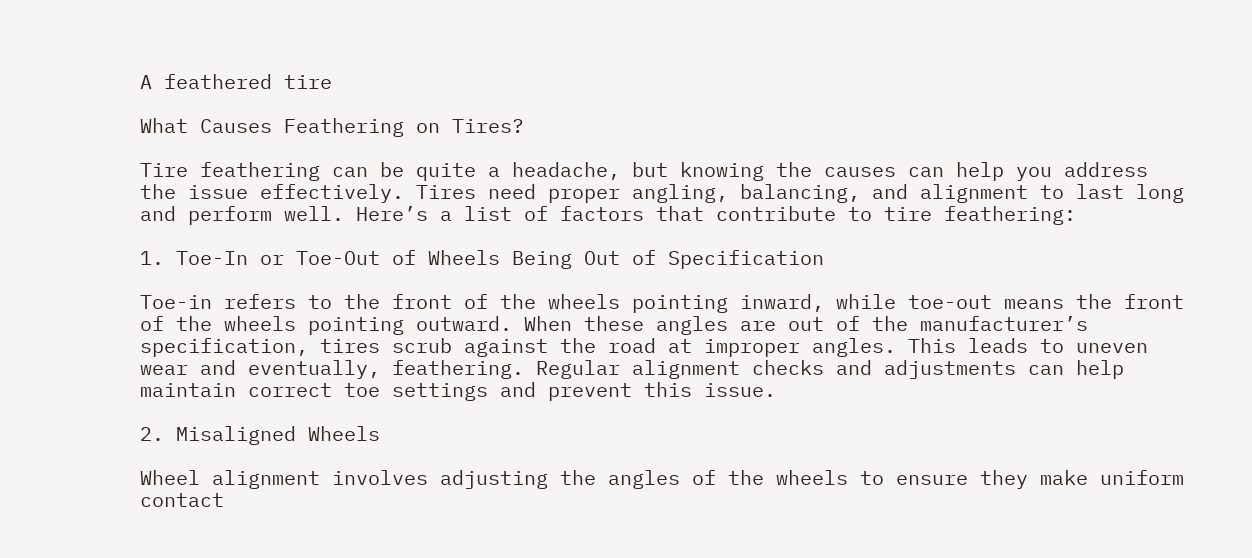A feathered tire

What Causes Feathering on Tires?

Tire feathering can be quite a headache, but knowing the causes can help you address the issue effectively. Tires need proper angling, balancing, and alignment to last long and perform well. Here’s a list of factors that contribute to tire feathering:

1. Toe-In or Toe-Out of Wheels Being Out of Specification

Toe-in refers to the front of the wheels pointing inward, while toe-out means the front of the wheels pointing outward. When these angles are out of the manufacturer’s specification, tires scrub against the road at improper angles. This leads to uneven wear and eventually, feathering. Regular alignment checks and adjustments can help maintain correct toe settings and prevent this issue.

2. Misaligned Wheels

Wheel alignment involves adjusting the angles of the wheels to ensure they make uniform contact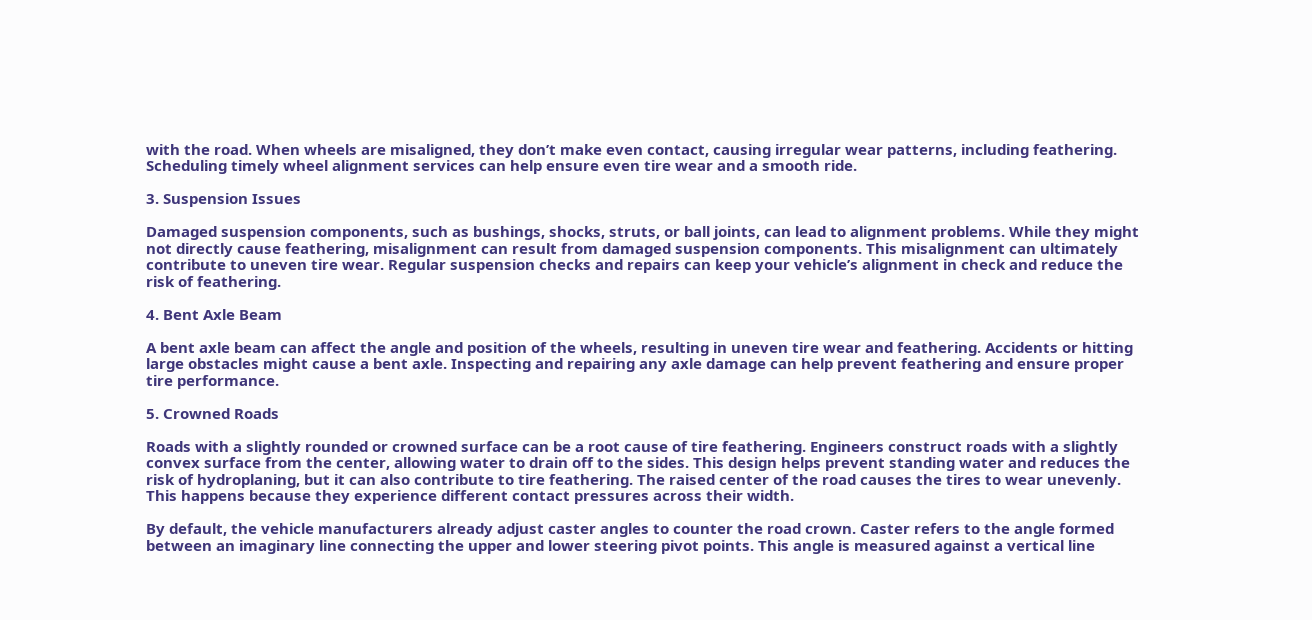with the road. When wheels are misaligned, they don’t make even contact, causing irregular wear patterns, including feathering. Scheduling timely wheel alignment services can help ensure even tire wear and a smooth ride.

3. Suspension Issues

Damaged suspension components, such as bushings, shocks, struts, or ball joints, can lead to alignment problems. While they might not directly cause feathering, misalignment can result from damaged suspension components. This misalignment can ultimately contribute to uneven tire wear. Regular suspension checks and repairs can keep your vehicle’s alignment in check and reduce the risk of feathering.

4. Bent Axle Beam

A bent axle beam can affect the angle and position of the wheels, resulting in uneven tire wear and feathering. Accidents or hitting large obstacles might cause a bent axle. Inspecting and repairing any axle damage can help prevent feathering and ensure proper tire performance.

5. Crowned Roads

Roads with a slightly rounded or crowned surface can be a root cause of tire feathering. Engineers construct roads with a slightly convex surface from the center, allowing water to drain off to the sides. This design helps prevent standing water and reduces the risk of hydroplaning, but it can also contribute to tire feathering. The raised center of the road causes the tires to wear unevenly. This happens because they experience different contact pressures across their width.

By default, the vehicle manufacturers already adjust caster angles to counter the road crown. Caster refers to the angle formed between an imaginary line connecting the upper and lower steering pivot points. This angle is measured against a vertical line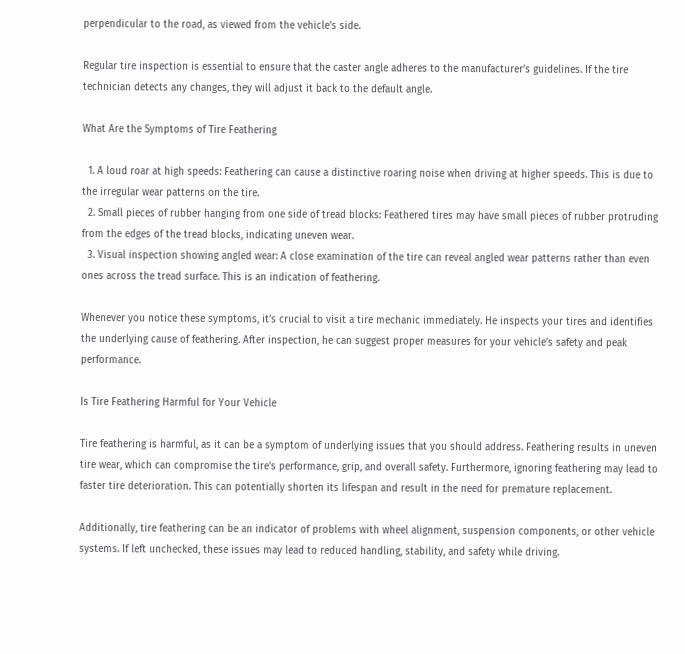perpendicular to the road, as viewed from the vehicle’s side.

Regular tire inspection is essential to ensure that the caster angle adheres to the manufacturer’s guidelines. If the tire technician detects any changes, they will adjust it back to the default angle.

What Are the Symptoms of Tire Feathering

  1. A loud roar at high speeds: Feathering can cause a distinctive roaring noise when driving at higher speeds. This is due to the irregular wear patterns on the tire.
  2. Small pieces of rubber hanging from one side of tread blocks: Feathered tires may have small pieces of rubber protruding from the edges of the tread blocks, indicating uneven wear.
  3. Visual inspection showing angled wear: A close examination of the tire can reveal angled wear patterns rather than even ones across the tread surface. This is an indication of feathering.

Whenever you notice these symptoms, it’s crucial to visit a tire mechanic immediately. He inspects your tires and identifies the underlying cause of feathering. After inspection, he can suggest proper measures for your vehicle’s safety and peak performance.

Is Tire Feathering Harmful for Your Vehicle

Tire feathering is harmful, as it can be a symptom of underlying issues that you should address. Feathering results in uneven tire wear, which can compromise the tire’s performance, grip, and overall safety. Furthermore, ignoring feathering may lead to faster tire deterioration. This can potentially shorten its lifespan and result in the need for premature replacement.

Additionally, tire feathering can be an indicator of problems with wheel alignment, suspension components, or other vehicle systems. If left unchecked, these issues may lead to reduced handling, stability, and safety while driving.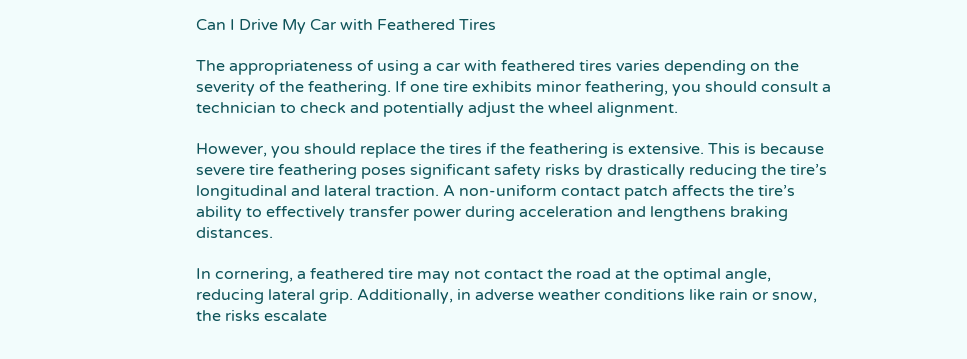Can I Drive My Car with Feathered Tires

The appropriateness of using a car with feathered tires varies depending on the severity of the feathering. If one tire exhibits minor feathering, you should consult a technician to check and potentially adjust the wheel alignment.

However, you should replace the tires if the feathering is extensive. This is because severe tire feathering poses significant safety risks by drastically reducing the tire’s longitudinal and lateral traction. A non-uniform contact patch affects the tire’s ability to effectively transfer power during acceleration and lengthens braking distances.

In cornering, a feathered tire may not contact the road at the optimal angle, reducing lateral grip. Additionally, in adverse weather conditions like rain or snow, the risks escalate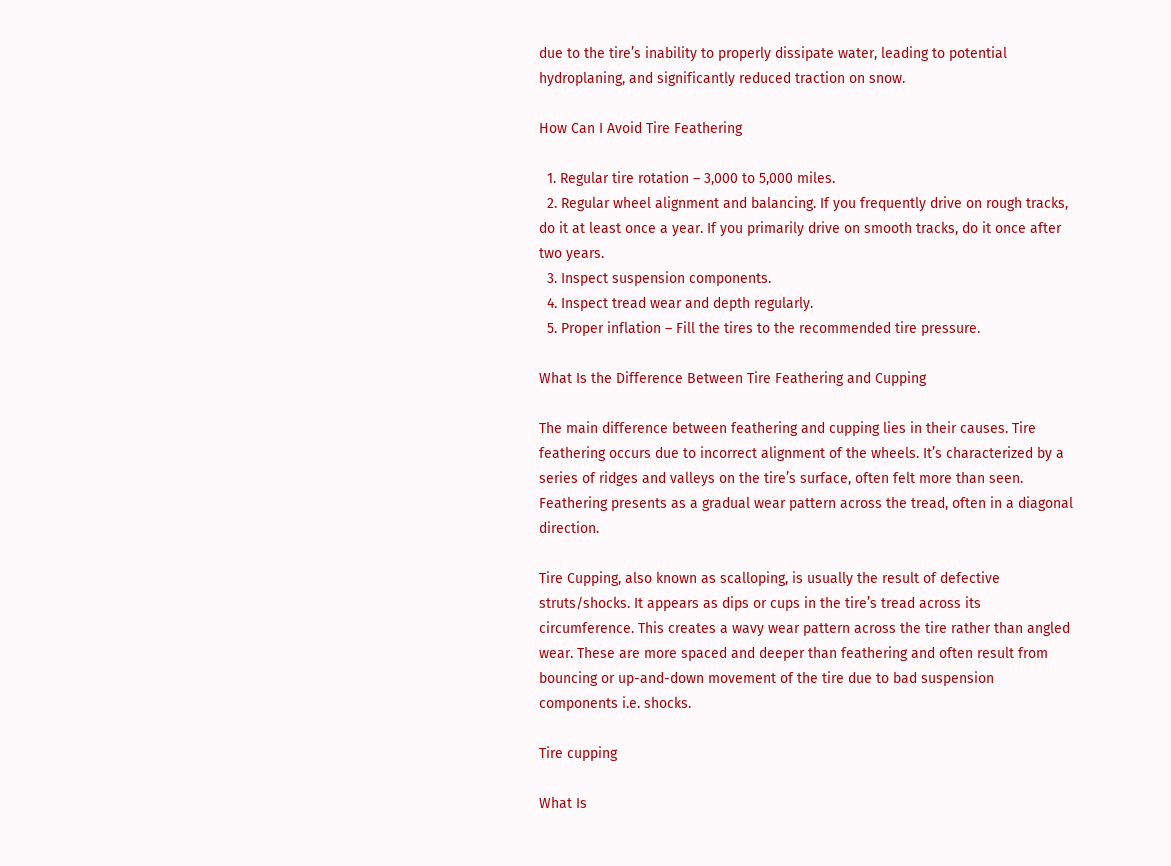due to the tire’s inability to properly dissipate water, leading to potential hydroplaning, and significantly reduced traction on snow.

How Can I Avoid Tire Feathering

  1. Regular tire rotation – 3,000 to 5,000 miles.
  2. Regular wheel alignment and balancing. If you frequently drive on rough tracks, do it at least once a year. If you primarily drive on smooth tracks, do it once after two years.
  3. Inspect suspension components.
  4. Inspect tread wear and depth regularly.
  5. Proper inflation – Fill the tires to the recommended tire pressure.

What Is the Difference Between Tire Feathering and Cupping

The main difference between feathering and cupping lies in their causes. Tire feathering occurs due to incorrect alignment of the wheels. It’s characterized by a series of ridges and valleys on the tire’s surface, often felt more than seen. Feathering presents as a gradual wear pattern across the tread, often in a diagonal direction.

Tire Cupping, also known as scalloping, is usually the result of defective struts/shocks. It appears as dips or cups in the tire’s tread across its circumference. This creates a wavy wear pattern across the tire rather than angled wear. These are more spaced and deeper than feathering and often result from bouncing or up-and-down movement of the tire due to bad suspension components i.e. shocks.

Tire cupping

What Is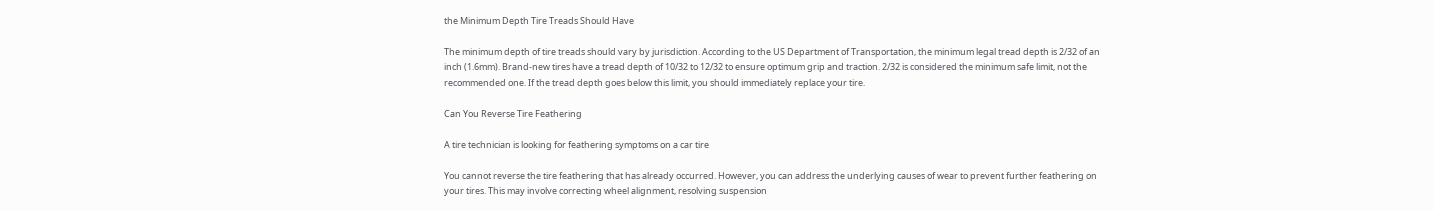the Minimum Depth Tire Treads Should Have

The minimum depth of tire treads should vary by jurisdiction. According to the US Department of Transportation, the minimum legal tread depth is 2/32 of an inch (1.6mm). Brand-new tires have a tread depth of 10/32 to 12/32 to ensure optimum grip and traction. 2/32 is considered the minimum safe limit, not the recommended one. If the tread depth goes below this limit, you should immediately replace your tire.

Can You Reverse Tire Feathering

A tire technician is looking for feathering symptoms on a car tire

You cannot reverse the tire feathering that has already occurred. However, you can address the underlying causes of wear to prevent further feathering on your tires. This may involve correcting wheel alignment, resolving suspension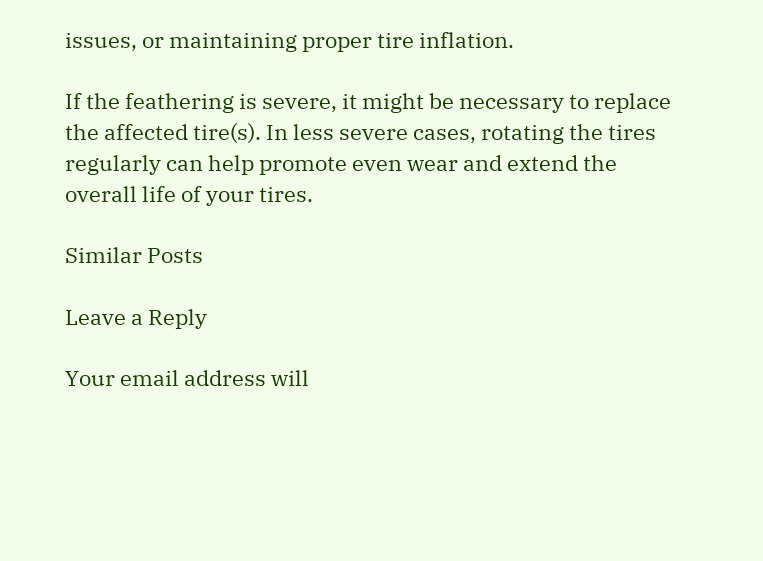issues, or maintaining proper tire inflation.

If the feathering is severe, it might be necessary to replace the affected tire(s). In less severe cases, rotating the tires regularly can help promote even wear and extend the overall life of your tires.

Similar Posts

Leave a Reply

Your email address will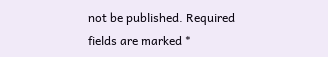not be published. Required fields are marked *